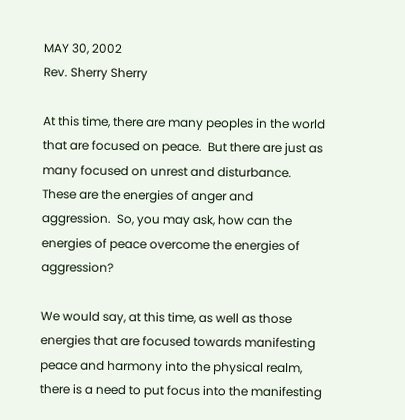MAY 30, 2002
Rev. Sherry Sherry

At this time, there are many peoples in the world that are focused on peace.  But there are just as many focused on unrest and disturbance. These are the energies of anger and aggression.  So, you may ask, how can the energies of peace overcome the energies of aggression?

We would say, at this time, as well as those energies that are focused towards manifesting peace and harmony into the physical realm, there is a need to put focus into the manifesting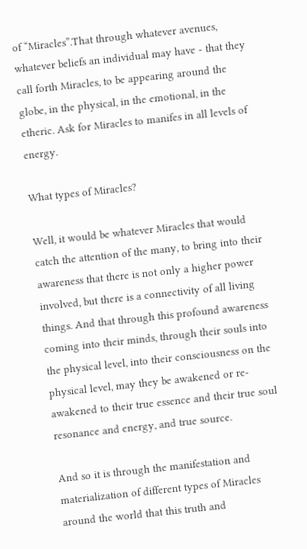of “Miracles”.That through whatever avenues, whatever beliefs an individual may have - that they call forth Miracles, to be appearing around the globe, in the physical, in the emotional, in the etheric. Ask for Miracles to manifes in all levels of energy.

What types of Miracles?

Well, it would be whatever Miracles that would catch the attention of the many, to bring into their awareness that there is not only a higher power involved, but there is a connectivity of all living things. And that through this profound awareness coming into their minds, through their souls into the physical level, into their consciousness on the physical level, may they be awakened or re-awakened to their true essence and their true soul resonance and energy, and true source.

And so it is through the manifestation and materialization of different types of Miracles around the world that this truth and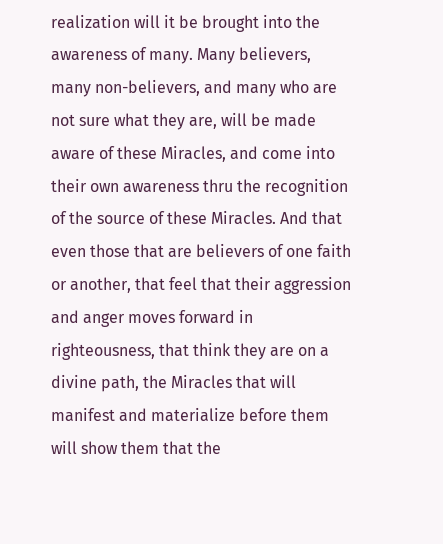realization will it be brought into the awareness of many. Many believers, many non-believers, and many who are not sure what they are, will be made aware of these Miracles, and come into their own awareness thru the recognition of the source of these Miracles. And that even those that are believers of one faith or another, that feel that their aggression and anger moves forward in righteousness, that think they are on a divine path, the Miracles that will manifest and materialize before them will show them that the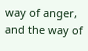way of anger, and the way of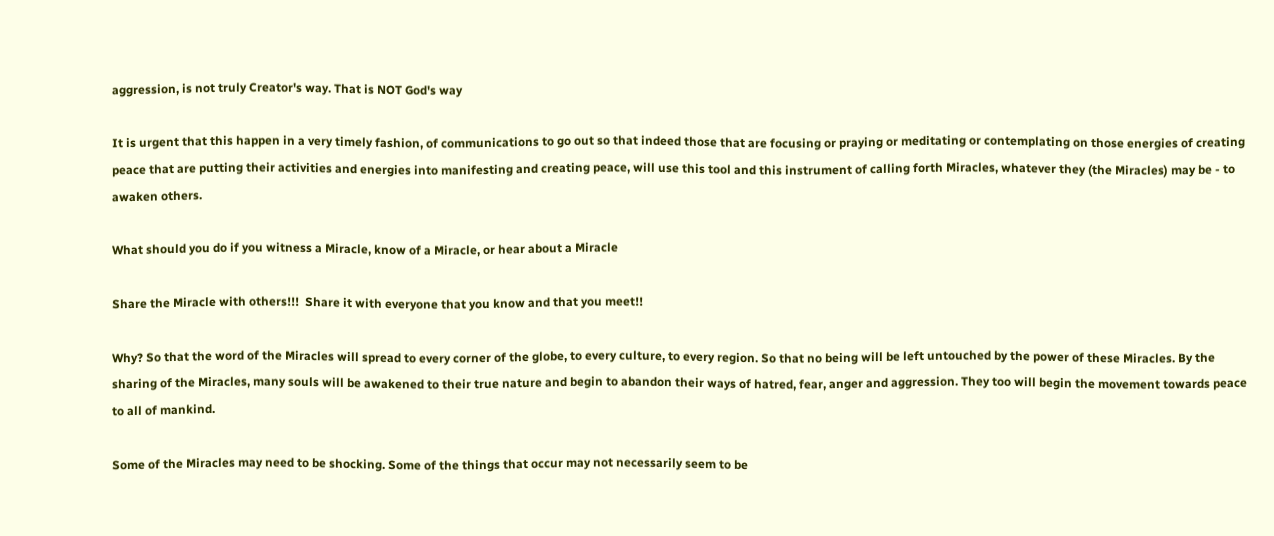aggression, is not truly Creator's way. That is NOT God's way

It is urgent that this happen in a very timely fashion, of communications to go out so that indeed those that are focusing or praying or meditating or contemplating on those energies of creating peace that are putting their activities and energies into manifesting and creating peace, will use this tool and this instrument of calling forth Miracles, whatever they (the Miracles) may be - to awaken others.

What should you do if you witness a Miracle, know of a Miracle, or hear about a Miracle

Share the Miracle with others!!!  Share it with everyone that you know and that you meet!!

Why? So that the word of the Miracles will spread to every corner of the globe, to every culture, to every region. So that no being will be left untouched by the power of these Miracles. By the sharing of the Miracles, many souls will be awakened to their true nature and begin to abandon their ways of hatred, fear, anger and aggression. They too will begin the movement towards peace to all of mankind.

Some of the Miracles may need to be shocking. Some of the things that occur may not necessarily seem to be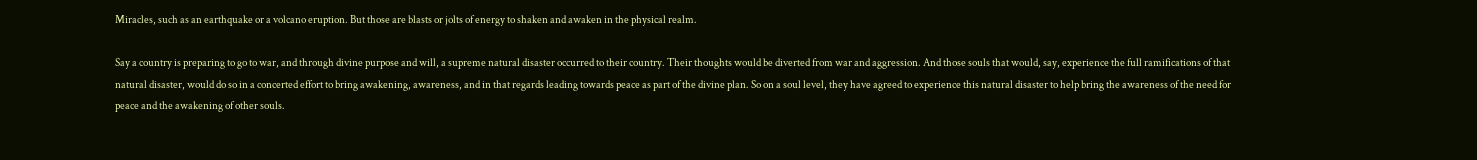Miracles, such as an earthquake or a volcano eruption. But those are blasts or jolts of energy to shaken and awaken in the physical realm.

Say a country is preparing to go to war, and through divine purpose and will, a supreme natural disaster occurred to their country. Their thoughts would be diverted from war and aggression. And those souls that would, say, experience the full ramifications of that natural disaster, would do so in a concerted effort to bring awakening, awareness, and in that regards leading towards peace as part of the divine plan. So on a soul level, they have agreed to experience this natural disaster to help bring the awareness of the need for peace and the awakening of other souls.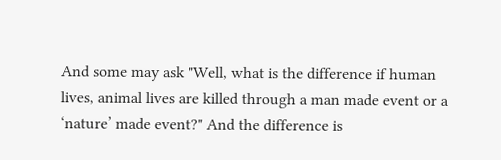And some may ask "Well, what is the difference if human lives, animal lives are killed through a man made event or a ‘nature’ made event?" And the difference is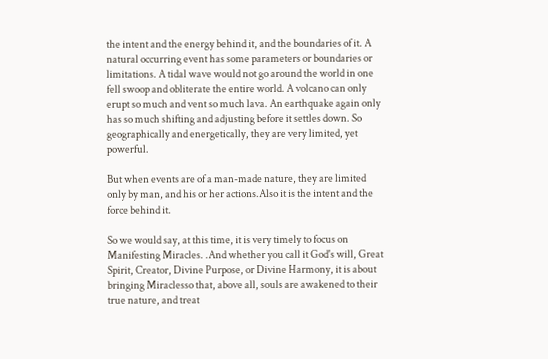the intent and the energy behind it, and the boundaries of it. A natural occurring event has some parameters or boundaries or limitations. A tidal wave would not go around the world in one fell swoop and obliterate the entire world. A volcano can only erupt so much and vent so much lava. An earthquake again only has so much shifting and adjusting before it settles down. So geographically and energetically, they are very limited, yet powerful.

But when events are of a man-made nature, they are limited only by man, and his or her actions.Also it is the intent and the force behind it.

So we would say, at this time, it is very timely to focus on Manifesting Miracles. .And whether you call it God's will, Great Spirit, Creator, Divine Purpose, or Divine Harmony, it is about bringing Miraclesso that, above all, souls are awakened to their true nature, and treat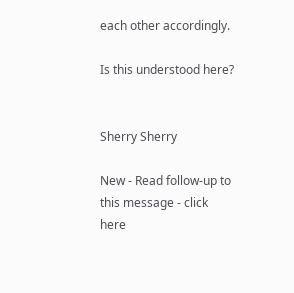each other accordingly.

Is this understood here?


Sherry Sherry

New - Read follow-up to this message - click here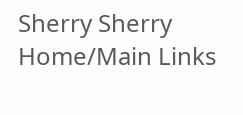Sherry Sherry Home/Main Links